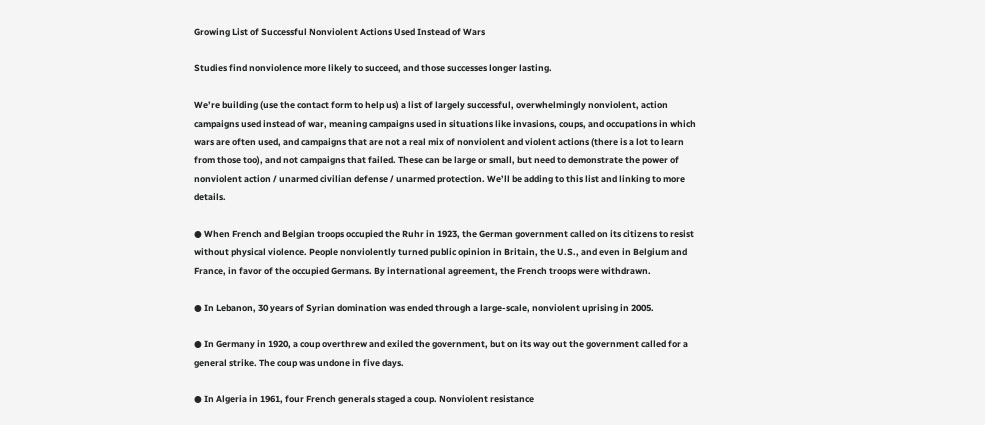Growing List of Successful Nonviolent Actions Used Instead of Wars

Studies find nonviolence more likely to succeed, and those successes longer lasting.

We’re building (use the contact form to help us) a list of largely successful, overwhelmingly nonviolent, action campaigns used instead of war, meaning campaigns used in situations like invasions, coups, and occupations in which wars are often used, and campaigns that are not a real mix of nonviolent and violent actions (there is a lot to learn from those too), and not campaigns that failed. These can be large or small, but need to demonstrate the power of nonviolent action / unarmed civilian defense / unarmed protection. We’ll be adding to this list and linking to more details.

● When French and Belgian troops occupied the Ruhr in 1923, the German government called on its citizens to resist without physical violence. People nonviolently turned public opinion in Britain, the U.S., and even in Belgium and France, in favor of the occupied Germans. By international agreement, the French troops were withdrawn.

● In Lebanon, 30 years of Syrian domination was ended through a large-scale, nonviolent uprising in 2005.

● In Germany in 1920, a coup overthrew and exiled the government, but on its way out the government called for a general strike. The coup was undone in five days.

● In Algeria in 1961, four French generals staged a coup. Nonviolent resistance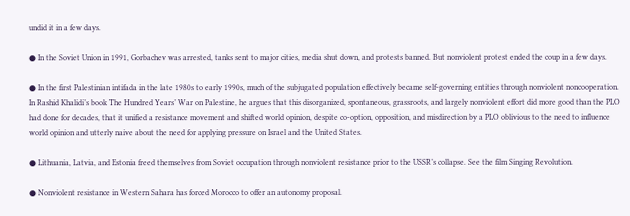undid it in a few days.

● In the Soviet Union in 1991, Gorbachev was arrested, tanks sent to major cities, media shut down, and protests banned. But nonviolent protest ended the coup in a few days.

● In the first Palestinian intifada in the late 1980s to early 1990s, much of the subjugated population effectively became self-governing entities through nonviolent noncooperation. In Rashid Khalidi’s book The Hundred Years’ War on Palestine, he argues that this disorganized, spontaneous, grassroots, and largely nonviolent effort did more good than the PLO had done for decades, that it unified a resistance movement and shifted world opinion, despite co-option, opposition, and misdirection by a PLO oblivious to the need to influence world opinion and utterly naive about the need for applying pressure on Israel and the United States.

● Lithuania, Latvia, and Estonia freed themselves from Soviet occupation through nonviolent resistance prior to the USSR’s collapse. See the film Singing Revolution.

● Nonviolent resistance in Western Sahara has forced Morocco to offer an autonomy proposal.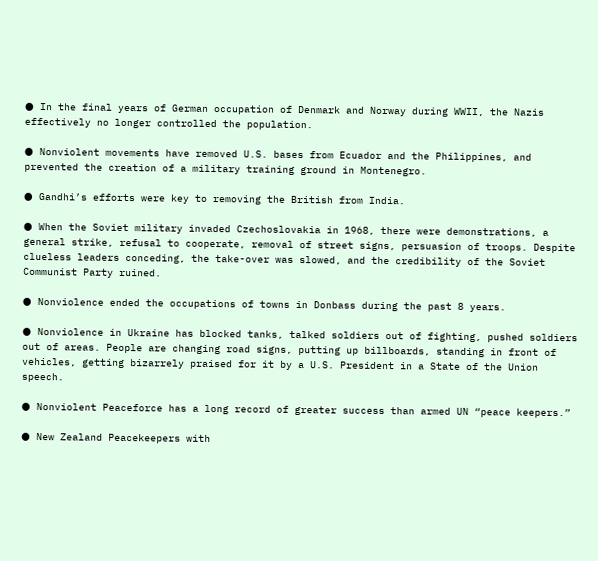● In the final years of German occupation of Denmark and Norway during WWII, the Nazis effectively no longer controlled the population.

● Nonviolent movements have removed U.S. bases from Ecuador and the Philippines, and prevented the creation of a military training ground in Montenegro.

● Gandhi’s efforts were key to removing the British from India.

● When the Soviet military invaded Czechoslovakia in 1968, there were demonstrations, a general strike, refusal to cooperate, removal of street signs, persuasion of troops. Despite clueless leaders conceding, the take-over was slowed, and the credibility of the Soviet Communist Party ruined.

● Nonviolence ended the occupations of towns in Donbass during the past 8 years.

● Nonviolence in Ukraine has blocked tanks, talked soldiers out of fighting, pushed soldiers out of areas. People are changing road signs, putting up billboards, standing in front of vehicles, getting bizarrely praised for it by a U.S. President in a State of the Union speech.

● Nonviolent Peaceforce has a long record of greater success than armed UN “peace keepers.”

● New Zealand Peacekeepers with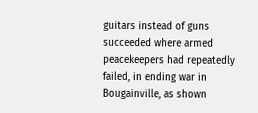guitars instead of guns succeeded where armed peacekeepers had repeatedly failed, in ending war in Bougainville, as shown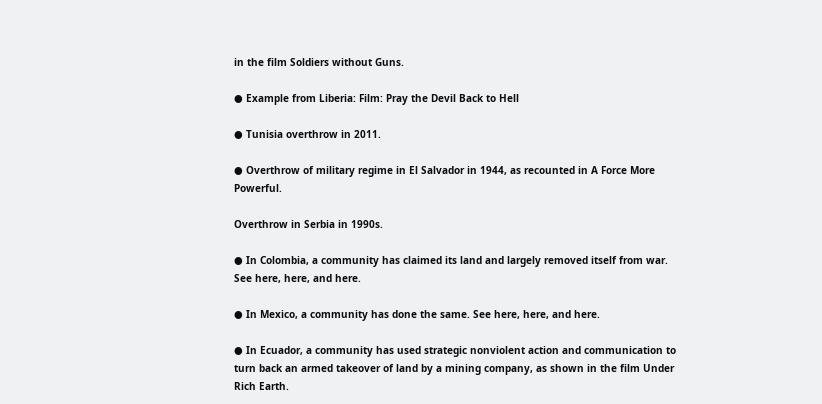in the film Soldiers without Guns.

● Example from Liberia: Film: Pray the Devil Back to Hell

● Tunisia overthrow in 2011.

● Overthrow of military regime in El Salvador in 1944, as recounted in A Force More Powerful.

Overthrow in Serbia in 1990s.

● In Colombia, a community has claimed its land and largely removed itself from war. See here, here, and here.

● In Mexico, a community has done the same. See here, here, and here.

● In Ecuador, a community has used strategic nonviolent action and communication to turn back an armed takeover of land by a mining company, as shown in the film Under Rich Earth.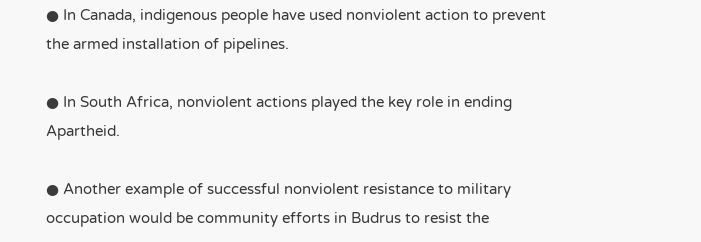● In Canada, indigenous people have used nonviolent action to prevent the armed installation of pipelines.

● In South Africa, nonviolent actions played the key role in ending Apartheid.

● Another example of successful nonviolent resistance to military occupation would be community efforts in Budrus to resist the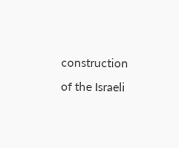construction of the Israeli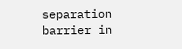separation barrier in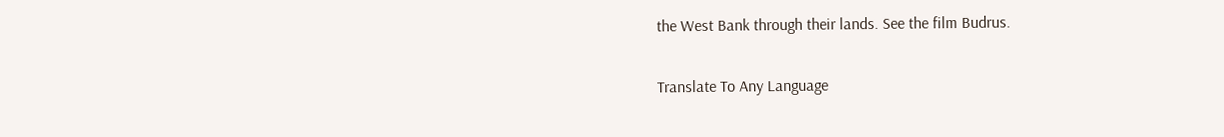the West Bank through their lands. See the film Budrus.

Translate To Any Language